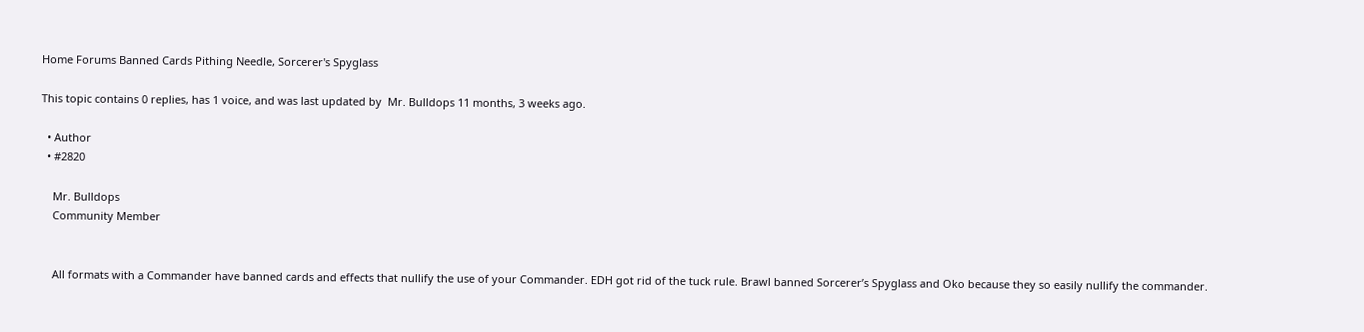Home Forums Banned Cards Pithing Needle, Sorcerer's Spyglass

This topic contains 0 replies, has 1 voice, and was last updated by  Mr. Bulldops 11 months, 3 weeks ago.

  • Author
  • #2820

    Mr. Bulldops
    Community Member


    All formats with a Commander have banned cards and effects that nullify the use of your Commander. EDH got rid of the tuck rule. Brawl banned Sorcerer’s Spyglass and Oko because they so easily nullify the commander.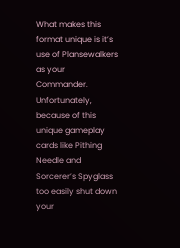What makes this format unique is it’s use of Plansewalkers as your Commander. Unfortunately, because of this unique gameplay cards like Pithing Needle and Sorcerer’s Spyglass too easily shut down your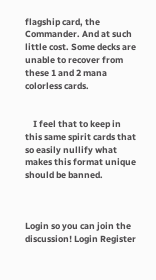flagship card, the Commander. And at such little cost. Some decks are unable to recover from these 1 and 2 mana colorless cards.


    I feel that to keep in this same spirit cards that so easily nullify what makes this format unique should be banned.



Login so you can join the discussion! Login Register